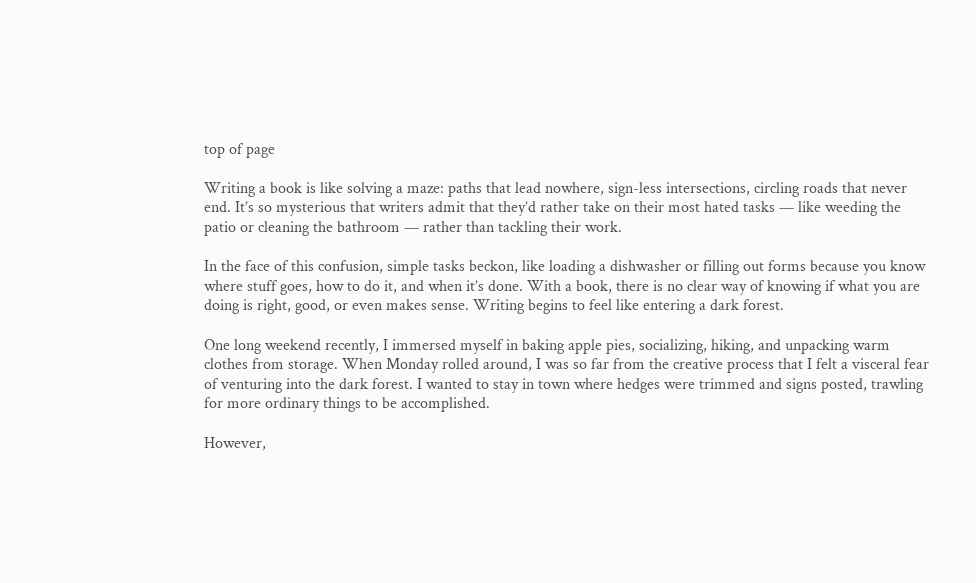top of page

Writing a book is like solving a maze: paths that lead nowhere, sign-less intersections, circling roads that never end. It’s so mysterious that writers admit that they’d rather take on their most hated tasks — like weeding the patio or cleaning the bathroom — rather than tackling their work.

In the face of this confusion, simple tasks beckon, like loading a dishwasher or filling out forms because you know where stuff goes, how to do it, and when it’s done. With a book, there is no clear way of knowing if what you are doing is right, good, or even makes sense. Writing begins to feel like entering a dark forest.

One long weekend recently, I immersed myself in baking apple pies, socializing, hiking, and unpacking warm clothes from storage. When Monday rolled around, I was so far from the creative process that I felt a visceral fear of venturing into the dark forest. I wanted to stay in town where hedges were trimmed and signs posted, trawling for more ordinary things to be accomplished.

However,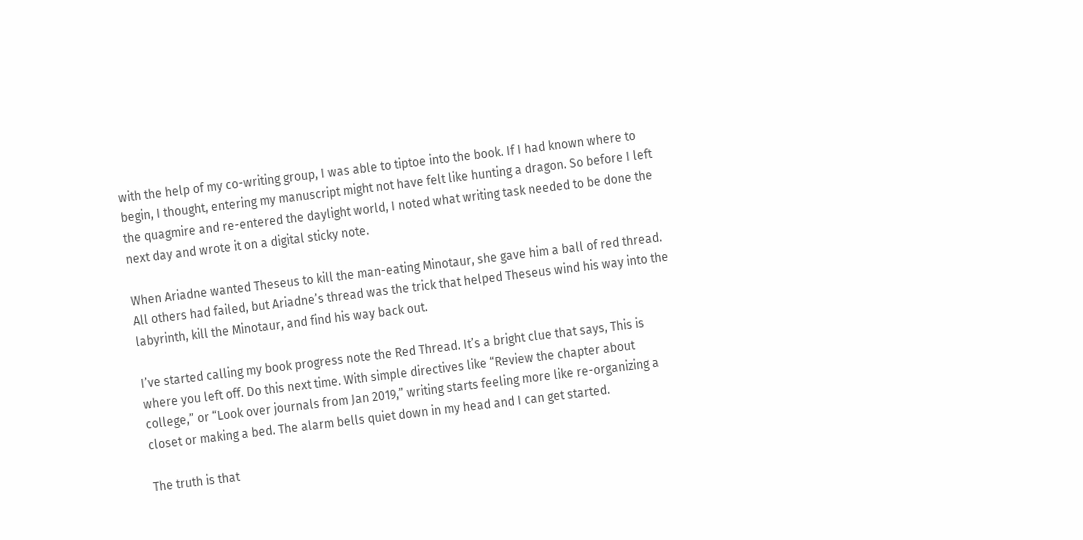with the help of my co-writing group, I was able to tiptoe into the book. If I had known where to begin, I thought, entering my manuscript might not have felt like hunting a dragon. So before I left the quagmire and re-entered the daylight world, I noted what writing task needed to be done the next day and wrote it on a digital sticky note.

When Ariadne wanted Theseus to kill the man-eating Minotaur, she gave him a ball of red thread. All others had failed, but Ariadne’s thread was the trick that helped Theseus wind his way into the labyrinth, kill the Minotaur, and find his way back out.

I’ve started calling my book progress note the Red Thread. It’s a bright clue that says, This is where you left off. Do this next time. With simple directives like “Review the chapter about college,” or “Look over journals from Jan 2019,” writing starts feeling more like re-organizing a closet or making a bed. The alarm bells quiet down in my head and I can get started.

The truth is that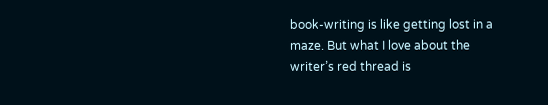book-writing is like getting lost in a maze. But what I love about the writer’s red thread is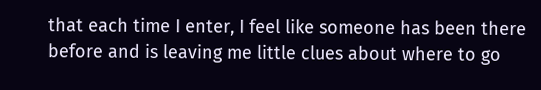that each time I enter, I feel like someone has been there before and is leaving me little clues about where to go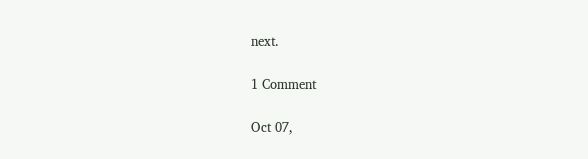next.

1 Comment

Oct 07,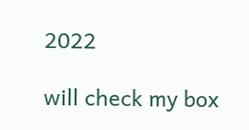2022

will check my box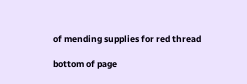of mending supplies for red thread

bottom of page